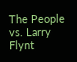The People vs. Larry Flynt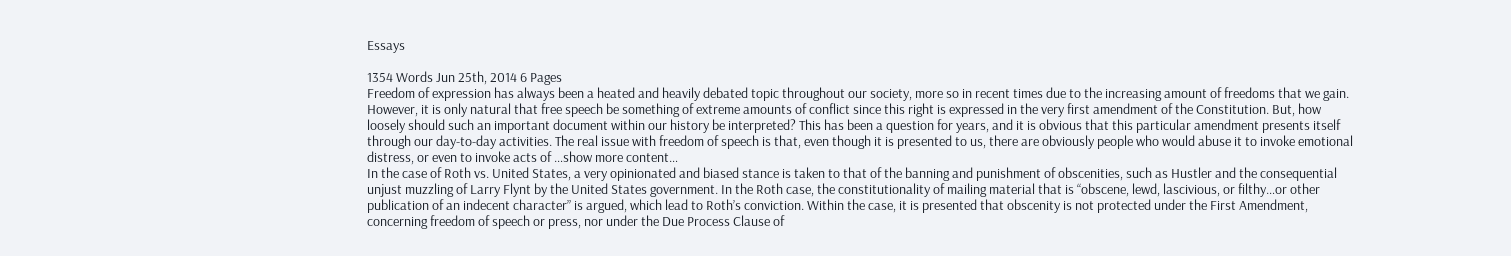Essays

1354 Words Jun 25th, 2014 6 Pages
Freedom of expression has always been a heated and heavily debated topic throughout our society, more so in recent times due to the increasing amount of freedoms that we gain. However, it is only natural that free speech be something of extreme amounts of conflict since this right is expressed in the very first amendment of the Constitution. But, how loosely should such an important document within our history be interpreted? This has been a question for years, and it is obvious that this particular amendment presents itself through our day-to-day activities. The real issue with freedom of speech is that, even though it is presented to us, there are obviously people who would abuse it to invoke emotional distress, or even to invoke acts of …show more content…
In the case of Roth vs. United States, a very opinionated and biased stance is taken to that of the banning and punishment of obscenities, such as Hustler and the consequential unjust muzzling of Larry Flynt by the United States government. In the Roth case, the constitutionality of mailing material that is “obscene, lewd, lascivious, or filthy…or other publication of an indecent character” is argued, which lead to Roth’s conviction. Within the case, it is presented that obscenity is not protected under the First Amendment, concerning freedom of speech or press, nor under the Due Process Clause of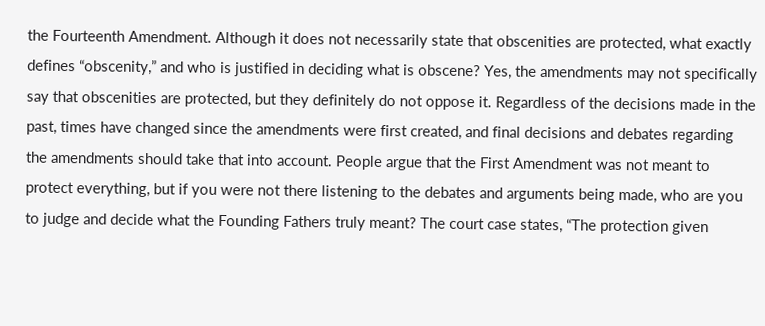the Fourteenth Amendment. Although it does not necessarily state that obscenities are protected, what exactly defines “obscenity,” and who is justified in deciding what is obscene? Yes, the amendments may not specifically say that obscenities are protected, but they definitely do not oppose it. Regardless of the decisions made in the past, times have changed since the amendments were first created, and final decisions and debates regarding the amendments should take that into account. People argue that the First Amendment was not meant to protect everything, but if you were not there listening to the debates and arguments being made, who are you to judge and decide what the Founding Fathers truly meant? The court case states, “The protection given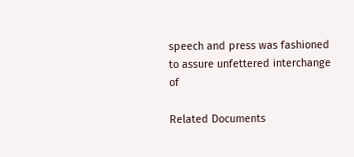speech and press was fashioned to assure unfettered interchange of

Related Documents